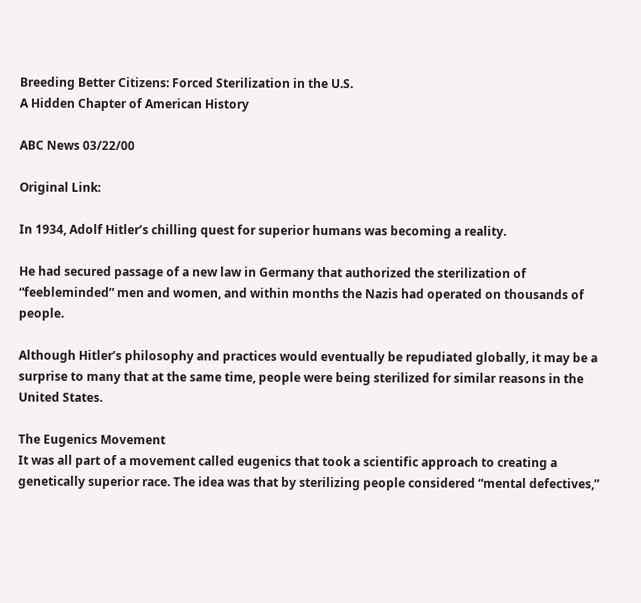Breeding Better Citizens: Forced Sterilization in the U.S.
A Hidden Chapter of American History

ABC News 03/22/00

Original Link:

In 1934, Adolf Hitler’s chilling quest for superior humans was becoming a reality.

He had secured passage of a new law in Germany that authorized the sterilization of “feebleminded” men and women, and within months the Nazis had operated on thousands of people.

Although Hitler’s philosophy and practices would eventually be repudiated globally, it may be a surprise to many that at the same time, people were being sterilized for similar reasons in the United States.

The Eugenics Movement
It was all part of a movement called eugenics that took a scientific approach to creating a genetically superior race. The idea was that by sterilizing people considered “mental defectives,”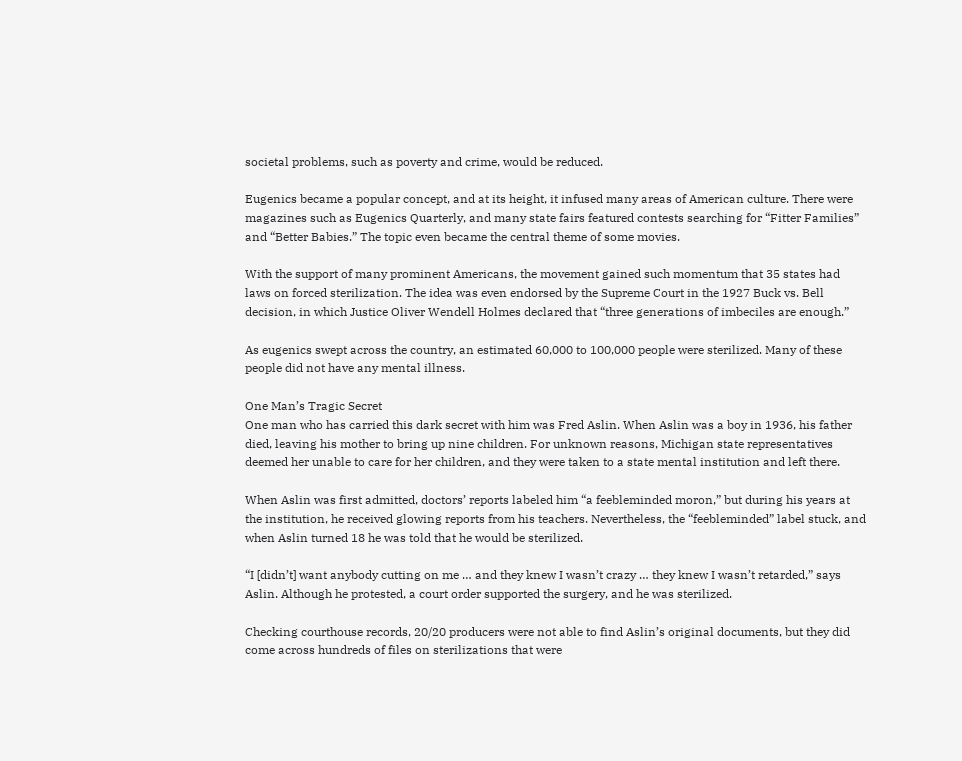societal problems, such as poverty and crime, would be reduced.

Eugenics became a popular concept, and at its height, it infused many areas of American culture. There were magazines such as Eugenics Quarterly, and many state fairs featured contests searching for “Fitter Families” and “Better Babies.” The topic even became the central theme of some movies.

With the support of many prominent Americans, the movement gained such momentum that 35 states had laws on forced sterilization. The idea was even endorsed by the Supreme Court in the 1927 Buck vs. Bell decision, in which Justice Oliver Wendell Holmes declared that “three generations of imbeciles are enough.”

As eugenics swept across the country, an estimated 60,000 to 100,000 people were sterilized. Many of these people did not have any mental illness.

One Man’s Tragic Secret
One man who has carried this dark secret with him was Fred Aslin. When Aslin was a boy in 1936, his father died, leaving his mother to bring up nine children. For unknown reasons, Michigan state representatives deemed her unable to care for her children, and they were taken to a state mental institution and left there.

When Aslin was first admitted, doctors’ reports labeled him “a feebleminded moron,” but during his years at the institution, he received glowing reports from his teachers. Nevertheless, the “feebleminded” label stuck, and when Aslin turned 18 he was told that he would be sterilized.

“I [didn’t] want anybody cutting on me … and they knew I wasn’t crazy … they knew I wasn’t retarded,” says Aslin. Although he protested, a court order supported the surgery, and he was sterilized.

Checking courthouse records, 20/20 producers were not able to find Aslin’s original documents, but they did come across hundreds of files on sterilizations that were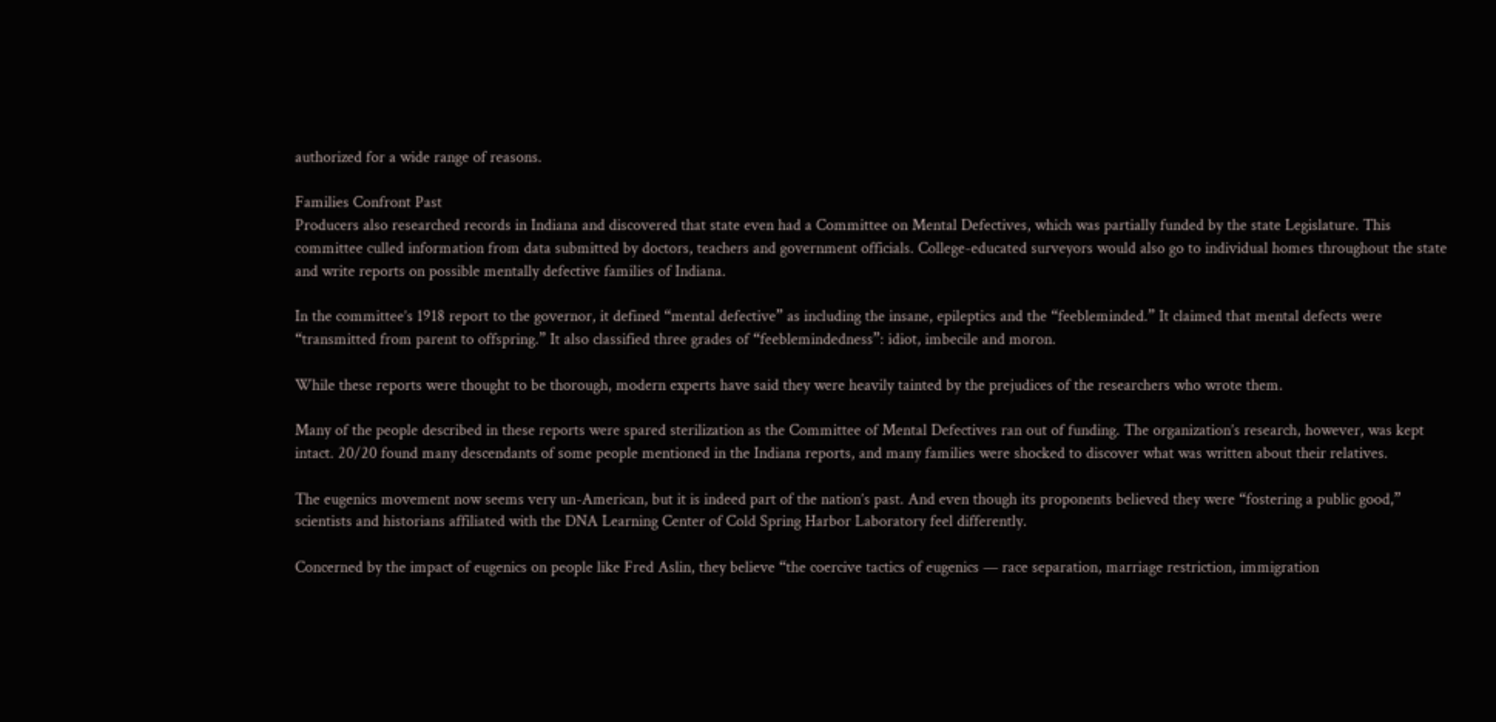authorized for a wide range of reasons.

Families Confront Past
Producers also researched records in Indiana and discovered that state even had a Committee on Mental Defectives, which was partially funded by the state Legislature. This committee culled information from data submitted by doctors, teachers and government officials. College-educated surveyors would also go to individual homes throughout the state and write reports on possible mentally defective families of Indiana.

In the committee’s 1918 report to the governor, it defined “mental defective” as including the insane, epileptics and the “feebleminded.” It claimed that mental defects were “transmitted from parent to offspring.” It also classified three grades of “feeblemindedness”: idiot, imbecile and moron.

While these reports were thought to be thorough, modern experts have said they were heavily tainted by the prejudices of the researchers who wrote them.

Many of the people described in these reports were spared sterilization as the Committee of Mental Defectives ran out of funding. The organization’s research, however, was kept intact. 20/20 found many descendants of some people mentioned in the Indiana reports, and many families were shocked to discover what was written about their relatives.

The eugenics movement now seems very un-American, but it is indeed part of the nation’s past. And even though its proponents believed they were “fostering a public good,” scientists and historians affiliated with the DNA Learning Center of Cold Spring Harbor Laboratory feel differently.

Concerned by the impact of eugenics on people like Fred Aslin, they believe “the coercive tactics of eugenics — race separation, marriage restriction, immigration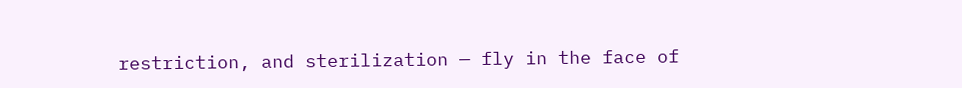restriction, and sterilization — fly in the face of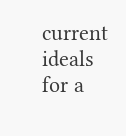current ideals for a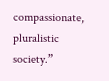compassionate, pluralistic society.”